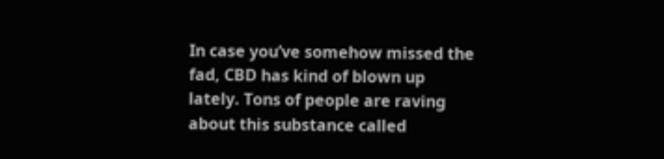In case you’ve somehow missed the fad, CBD has kind of blown up lately. Tons of people are raving about this substance called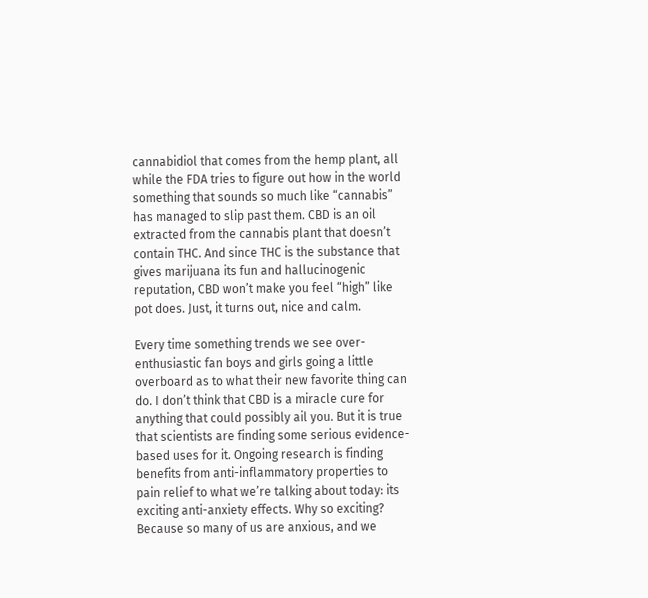cannabidiol that comes from the hemp plant, all while the FDA tries to figure out how in the world something that sounds so much like “cannabis” has managed to slip past them. CBD is an oil extracted from the cannabis plant that doesn’t contain THC. And since THC is the substance that gives marijuana its fun and hallucinogenic reputation, CBD won’t make you feel “high” like pot does. Just, it turns out, nice and calm.

Every time something trends we see over-enthusiastic fan boys and girls going a little overboard as to what their new favorite thing can do. I don’t think that CBD is a miracle cure for anything that could possibly ail you. But it is true that scientists are finding some serious evidence-based uses for it. Ongoing research is finding benefits from anti-inflammatory properties to pain relief to what we’re talking about today: its exciting anti-anxiety effects. Why so exciting? Because so many of us are anxious, and we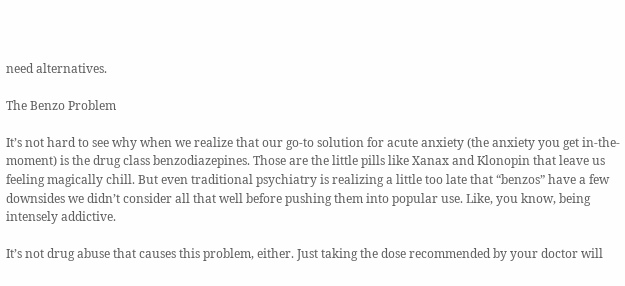need alternatives.

The Benzo Problem

It’s not hard to see why when we realize that our go-to solution for acute anxiety (the anxiety you get in-the-moment) is the drug class benzodiazepines. Those are the little pills like Xanax and Klonopin that leave us feeling magically chill. But even traditional psychiatry is realizing a little too late that “benzos” have a few downsides we didn’t consider all that well before pushing them into popular use. Like, you know, being intensely addictive.

It’s not drug abuse that causes this problem, either. Just taking the dose recommended by your doctor will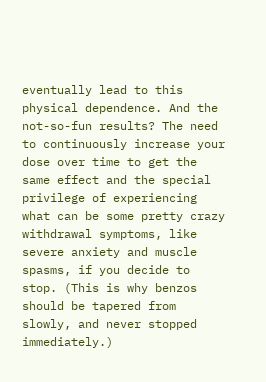eventually lead to this physical dependence. And the not-so-fun results? The need to continuously increase your dose over time to get the same effect and the special privilege of experiencing what can be some pretty crazy withdrawal symptoms, like severe anxiety and muscle spasms, if you decide to stop. (This is why benzos should be tapered from slowly, and never stopped immediately.)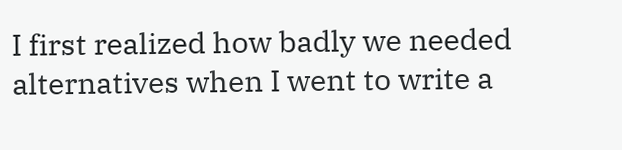I first realized how badly we needed alternatives when I went to write a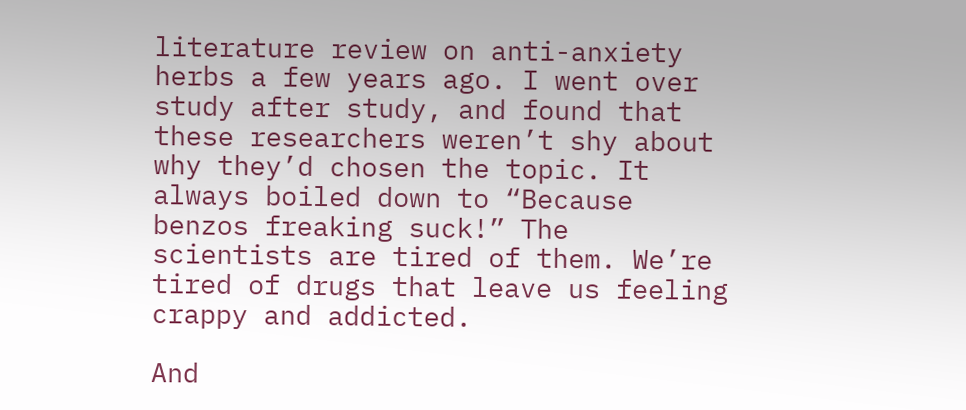literature review on anti-anxiety herbs a few years ago. I went over study after study, and found that these researchers weren’t shy about why they’d chosen the topic. It always boiled down to “Because benzos freaking suck!” The scientists are tired of them. We’re tired of drugs that leave us feeling crappy and addicted.

And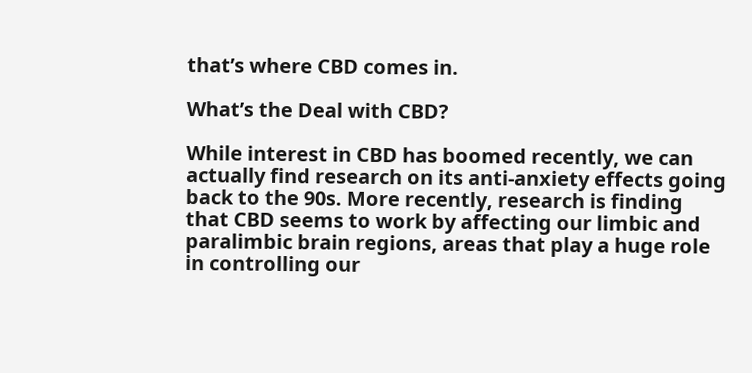that’s where CBD comes in.

What’s the Deal with CBD?

While interest in CBD has boomed recently, we can actually find research on its anti-anxiety effects going back to the 90s. More recently, research is finding that CBD seems to work by affecting our limbic and paralimbic brain regions, areas that play a huge role in controlling our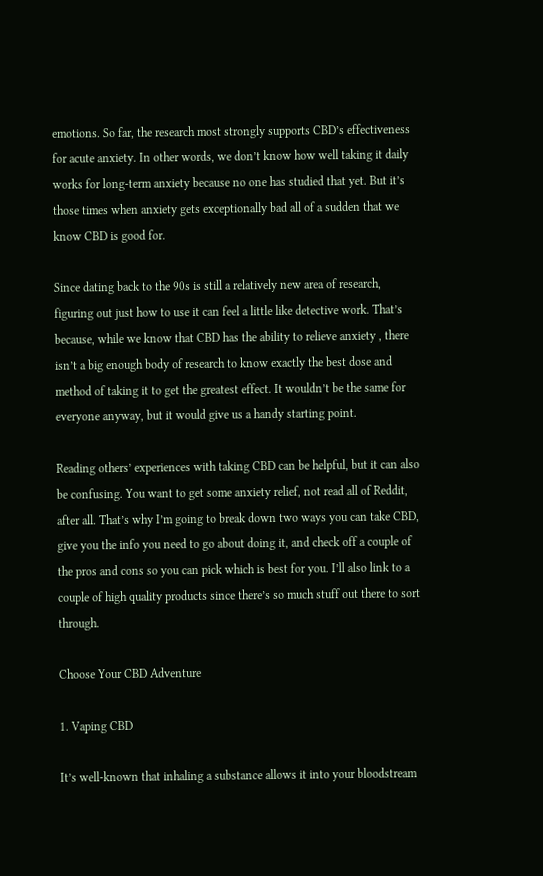emotions. So far, the research most strongly supports CBD’s effectiveness for acute anxiety. In other words, we don’t know how well taking it daily works for long-term anxiety because no one has studied that yet. But it’s those times when anxiety gets exceptionally bad all of a sudden that we know CBD is good for.

Since dating back to the 90s is still a relatively new area of research, figuring out just how to use it can feel a little like detective work. That’s because, while we know that CBD has the ability to relieve anxiety , there isn’t a big enough body of research to know exactly the best dose and method of taking it to get the greatest effect. It wouldn’t be the same for everyone anyway, but it would give us a handy starting point.

Reading others’ experiences with taking CBD can be helpful, but it can also be confusing. You want to get some anxiety relief, not read all of Reddit, after all. That’s why I’m going to break down two ways you can take CBD, give you the info you need to go about doing it, and check off a couple of the pros and cons so you can pick which is best for you. I’ll also link to a couple of high quality products since there’s so much stuff out there to sort through.

Choose Your CBD Adventure

1. Vaping CBD

It’s well-known that inhaling a substance allows it into your bloodstream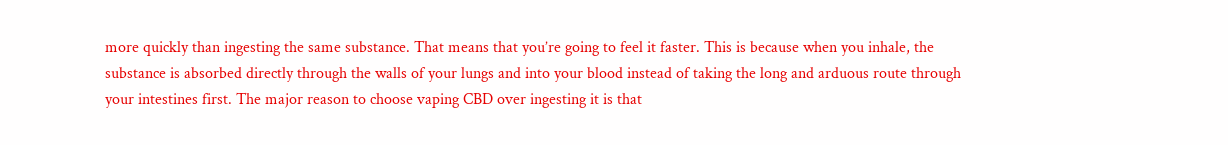more quickly than ingesting the same substance. That means that you’re going to feel it faster. This is because when you inhale, the substance is absorbed directly through the walls of your lungs and into your blood instead of taking the long and arduous route through your intestines first. The major reason to choose vaping CBD over ingesting it is that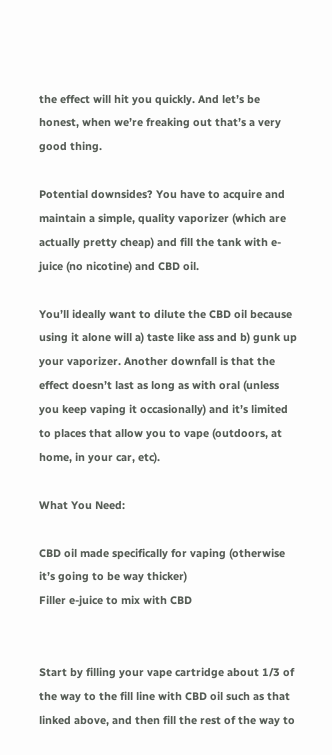the effect will hit you quickly. And let’s be honest, when we’re freaking out that’s a very good thing.

Potential downsides? You have to acquire and maintain a simple, quality vaporizer (which are actually pretty cheap) and fill the tank with e-juice (no nicotine) and CBD oil.

You’ll ideally want to dilute the CBD oil because using it alone will a) taste like ass and b) gunk up your vaporizer. Another downfall is that the effect doesn’t last as long as with oral (unless you keep vaping it occasionally) and it’s limited to places that allow you to vape (outdoors, at home, in your car, etc).

What You Need:

CBD oil made specifically for vaping (otherwise it’s going to be way thicker)
Filler e-juice to mix with CBD


Start by filling your vape cartridge about 1/3 of the way to the fill line with CBD oil such as that linked above, and then fill the rest of the way to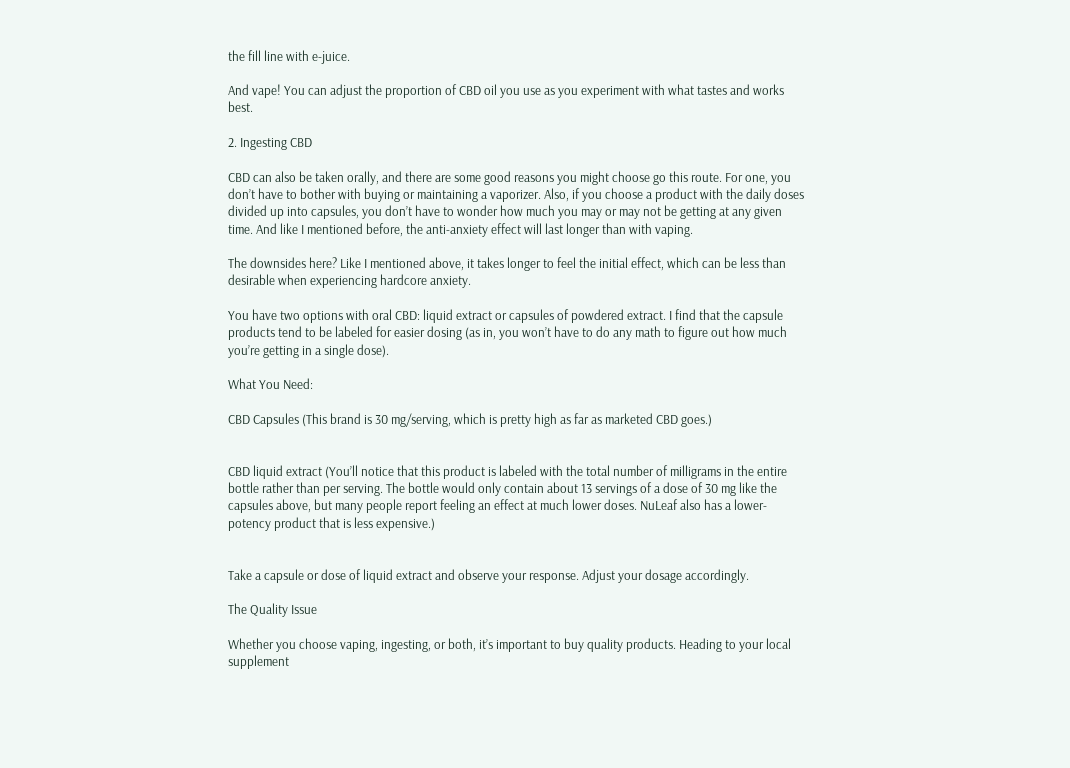the fill line with e-juice.

And vape! You can adjust the proportion of CBD oil you use as you experiment with what tastes and works best.

2. Ingesting CBD

CBD can also be taken orally, and there are some good reasons you might choose go this route. For one, you don’t have to bother with buying or maintaining a vaporizer. Also, if you choose a product with the daily doses divided up into capsules, you don’t have to wonder how much you may or may not be getting at any given time. And like I mentioned before, the anti-anxiety effect will last longer than with vaping.

The downsides here? Like I mentioned above, it takes longer to feel the initial effect, which can be less than desirable when experiencing hardcore anxiety.

You have two options with oral CBD: liquid extract or capsules of powdered extract. I find that the capsule products tend to be labeled for easier dosing (as in, you won’t have to do any math to figure out how much you’re getting in a single dose).

What You Need:

CBD Capsules (This brand is 30 mg/serving, which is pretty high as far as marketed CBD goes.)


CBD liquid extract (You’ll notice that this product is labeled with the total number of milligrams in the entire bottle rather than per serving. The bottle would only contain about 13 servings of a dose of 30 mg like the capsules above, but many people report feeling an effect at much lower doses. NuLeaf also has a lower-potency product that is less expensive.)


Take a capsule or dose of liquid extract and observe your response. Adjust your dosage accordingly.

The Quality Issue

Whether you choose vaping, ingesting, or both, it’s important to buy quality products. Heading to your local supplement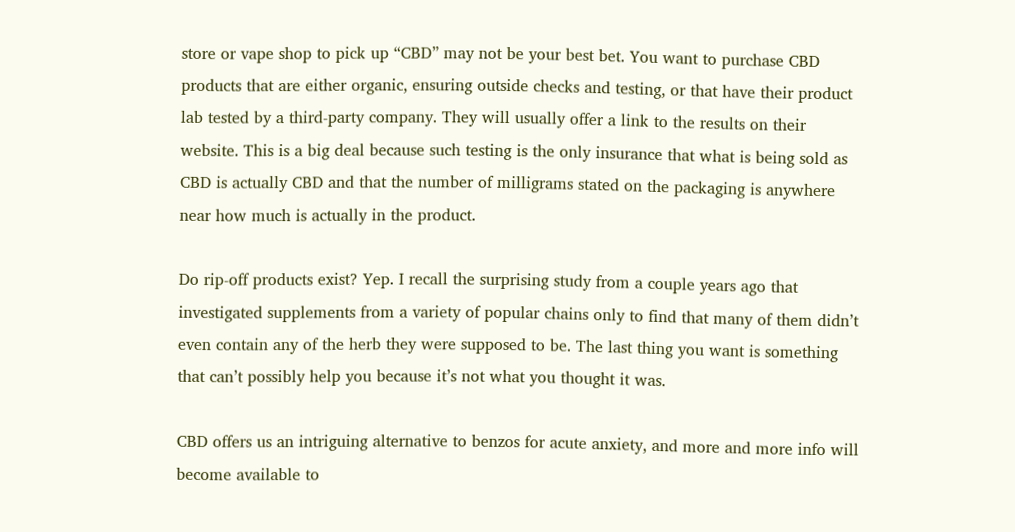store or vape shop to pick up “CBD” may not be your best bet. You want to purchase CBD products that are either organic, ensuring outside checks and testing, or that have their product lab tested by a third-party company. They will usually offer a link to the results on their website. This is a big deal because such testing is the only insurance that what is being sold as CBD is actually CBD and that the number of milligrams stated on the packaging is anywhere near how much is actually in the product.

Do rip-off products exist? Yep. I recall the surprising study from a couple years ago that investigated supplements from a variety of popular chains only to find that many of them didn’t even contain any of the herb they were supposed to be. The last thing you want is something that can’t possibly help you because it’s not what you thought it was.

CBD offers us an intriguing alternative to benzos for acute anxiety, and more and more info will become available to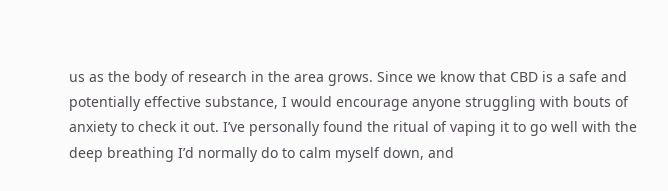us as the body of research in the area grows. Since we know that CBD is a safe and potentially effective substance, I would encourage anyone struggling with bouts of anxiety to check it out. I’ve personally found the ritual of vaping it to go well with the deep breathing I’d normally do to calm myself down, and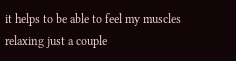it helps to be able to feel my muscles relaxing just a couple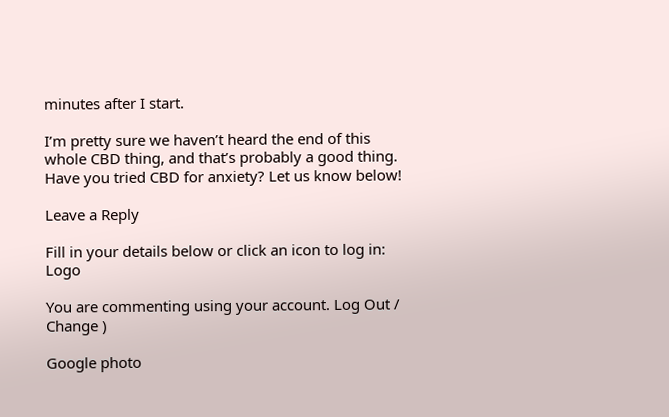minutes after I start.

I’m pretty sure we haven’t heard the end of this whole CBD thing, and that’s probably a good thing. Have you tried CBD for anxiety? Let us know below!

Leave a Reply

Fill in your details below or click an icon to log in: Logo

You are commenting using your account. Log Out /  Change )

Google photo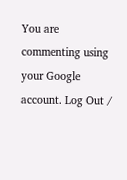You are commenting using your Google account. Log Out /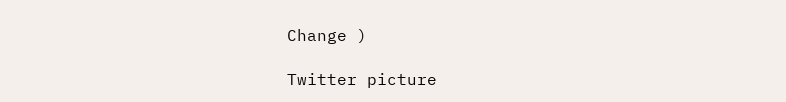Change )

Twitter picture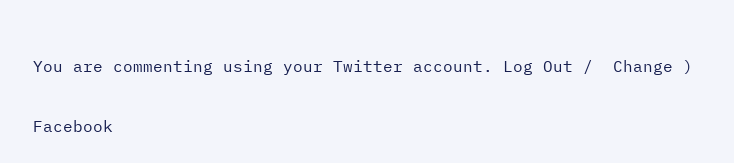You are commenting using your Twitter account. Log Out /  Change )

Facebook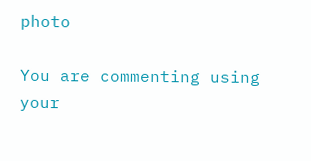photo

You are commenting using your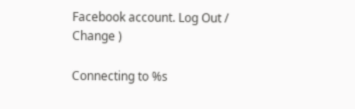Facebook account. Log Out /  Change )

Connecting to %s